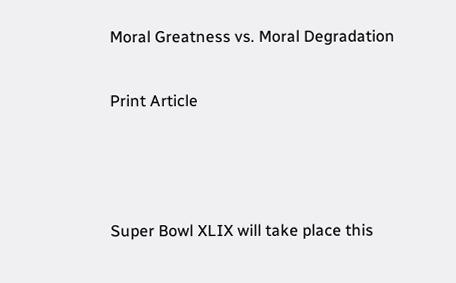Moral Greatness vs. Moral Degradation

Print Article



Super Bowl XLIX will take place this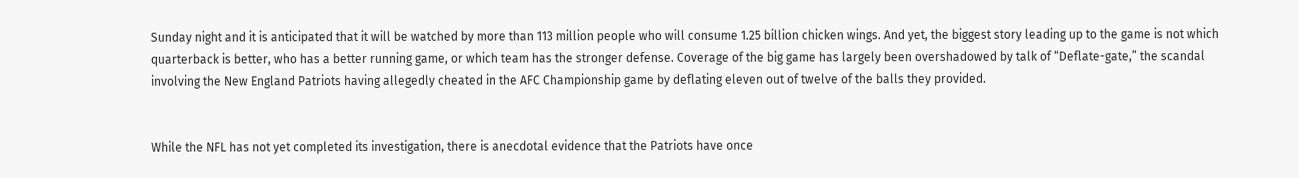Sunday night and it is anticipated that it will be watched by more than 113 million people who will consume 1.25 billion chicken wings. And yet, the biggest story leading up to the game is not which quarterback is better, who has a better running game, or which team has the stronger defense. Coverage of the big game has largely been overshadowed by talk of “Deflate-gate,” the scandal involving the New England Patriots having allegedly cheated in the AFC Championship game by deflating eleven out of twelve of the balls they provided.


While the NFL has not yet completed its investigation, there is anecdotal evidence that the Patriots have once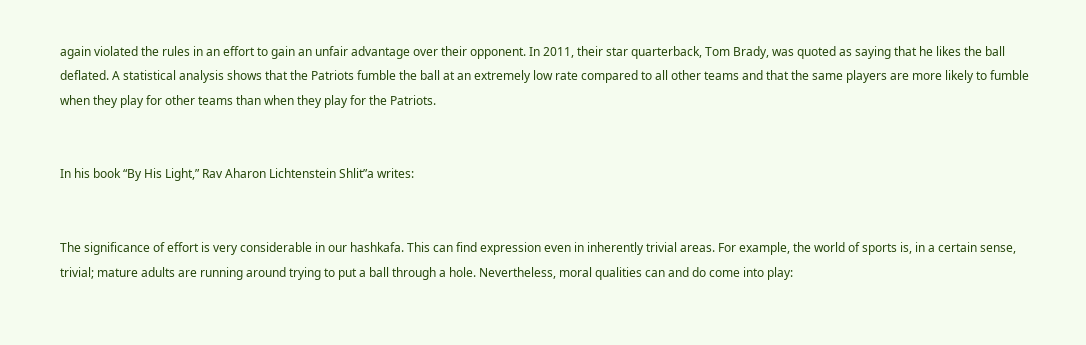again violated the rules in an effort to gain an unfair advantage over their opponent. In 2011, their star quarterback, Tom Brady, was quoted as saying that he likes the ball deflated. A statistical analysis shows that the Patriots fumble the ball at an extremely low rate compared to all other teams and that the same players are more likely to fumble when they play for other teams than when they play for the Patriots.


In his book “By His Light,” Rav Aharon Lichtenstein Shlit”a writes:


The significance of effort is very considerable in our hashkafa. This can find expression even in inherently trivial areas. For example, the world of sports is, in a certain sense, trivial; mature adults are running around trying to put a ball through a hole. Nevertheless, moral qualities can and do come into play: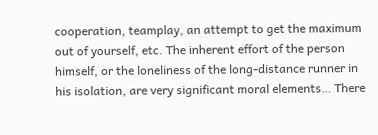cooperation, teamplay, an attempt to get the maximum out of yourself, etc. The inherent effort of the person himself, or the loneliness of the long-distance runner in his isolation, are very significant moral elements… There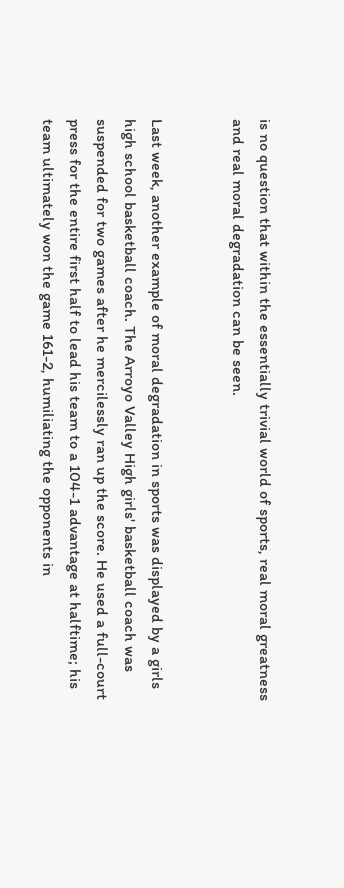is no question that within the essentially trivial world of sports, real moral greatness and real moral degradation can be seen.


Last week, another example of moral degradation in sports was displayed by a girls high school basketball coach. The Arroyo Valley High girls' basketball coach was suspended for two games after he mercilessly ran up the score. He used a full-court press for the entire first half to lead his team to a 104-1 advantage at halftime; his team ultimately won the game 161-2, humiliating the opponents in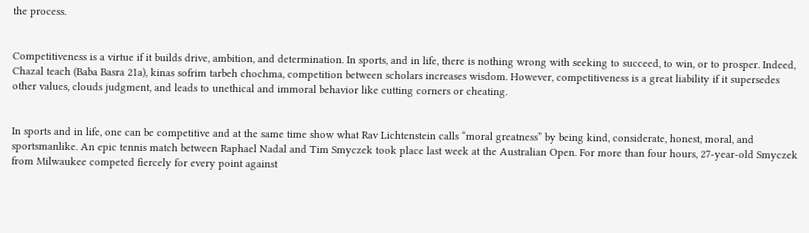the process.


Competitiveness is a virtue if it builds drive, ambition, and determination. In sports, and in life, there is nothing wrong with seeking to succeed, to win, or to prosper. Indeed, Chazal teach (Baba Basra 21a), kinas sofrim tarbeh chochma, competition between scholars increases wisdom. However, competitiveness is a great liability if it supersedes other values, clouds judgment, and leads to unethical and immoral behavior like cutting corners or cheating.


In sports and in life, one can be competitive and at the same time show what Rav Lichtenstein calls “moral greatness” by being kind, considerate, honest, moral, and sportsmanlike. An epic tennis match between Raphael Nadal and Tim Smyczek took place last week at the Australian Open. For more than four hours, 27-year-old Smyczek from Milwaukee competed fiercely for every point against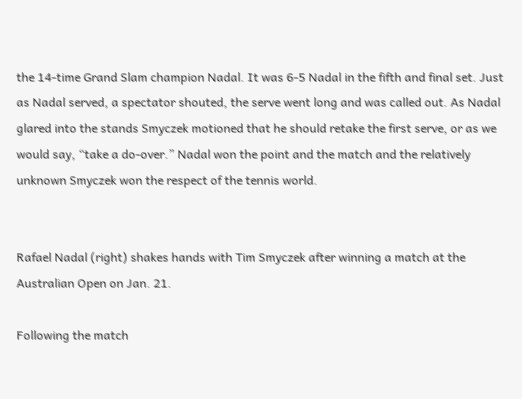the 14-time Grand Slam champion Nadal. It was 6-5 Nadal in the fifth and final set. Just as Nadal served, a spectator shouted, the serve went long and was called out. As Nadal glared into the stands Smyczek motioned that he should retake the first serve, or as we would say, “take a do-over.” Nadal won the point and the match and the relatively unknown Smyczek won the respect of the tennis world.


Rafael Nadal (right) shakes hands with Tim Smyczek after winning a match at the Australian Open on Jan. 21.

Following the match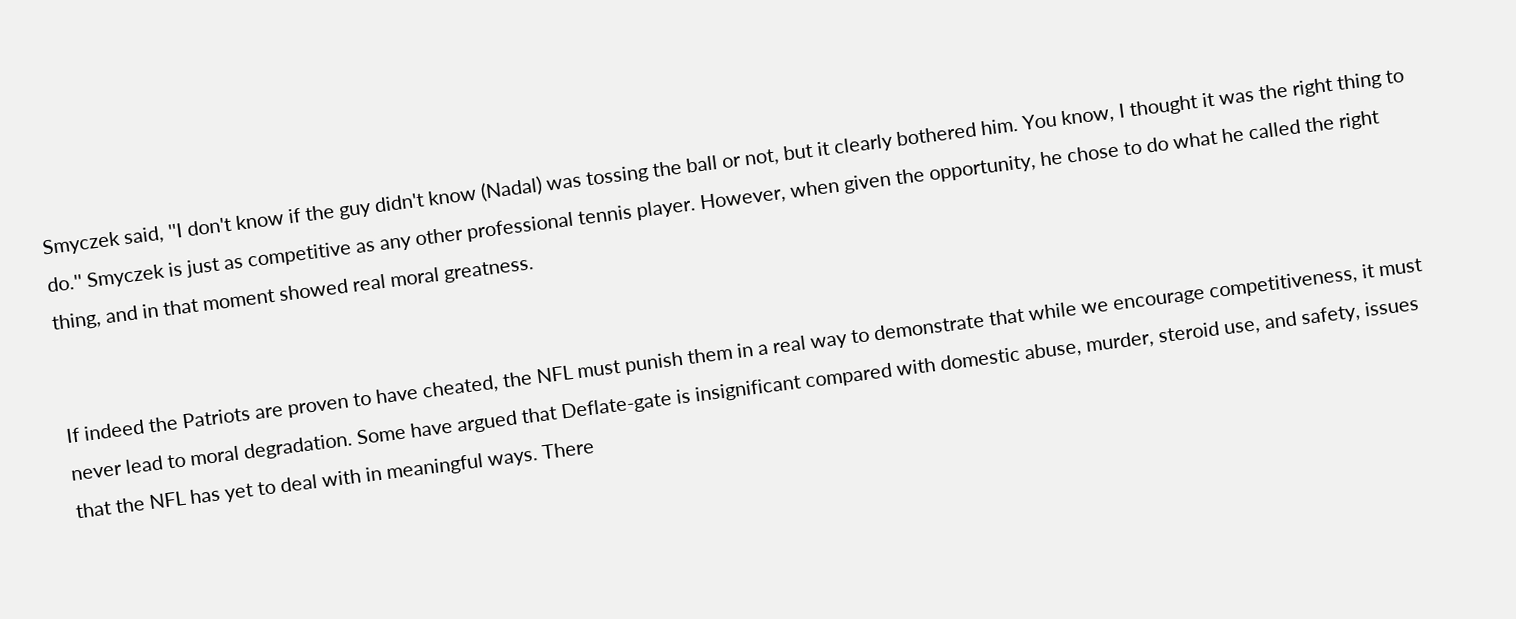Smyczek said, ''I don't know if the guy didn't know (Nadal) was tossing the ball or not, but it clearly bothered him. You know, I thought it was the right thing to do.'' Smyczek is just as competitive as any other professional tennis player. However, when given the opportunity, he chose to do what he called the right thing, and in that moment showed real moral greatness.


If indeed the Patriots are proven to have cheated, the NFL must punish them in a real way to demonstrate that while we encourage competitiveness, it must never lead to moral degradation. Some have argued that Deflate-gate is insignificant compared with domestic abuse, murder, steroid use, and safety, issues that the NFL has yet to deal with in meaningful ways. There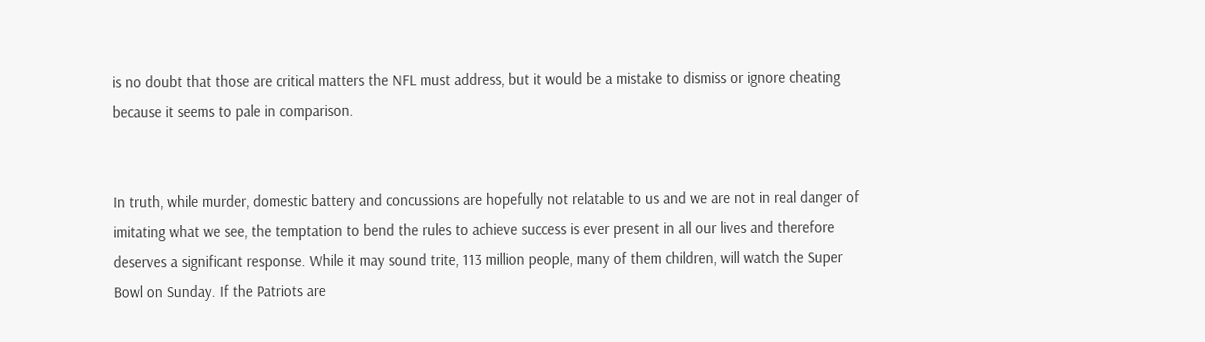is no doubt that those are critical matters the NFL must address, but it would be a mistake to dismiss or ignore cheating because it seems to pale in comparison.


In truth, while murder, domestic battery and concussions are hopefully not relatable to us and we are not in real danger of imitating what we see, the temptation to bend the rules to achieve success is ever present in all our lives and therefore deserves a significant response. While it may sound trite, 113 million people, many of them children, will watch the Super Bowl on Sunday. If the Patriots are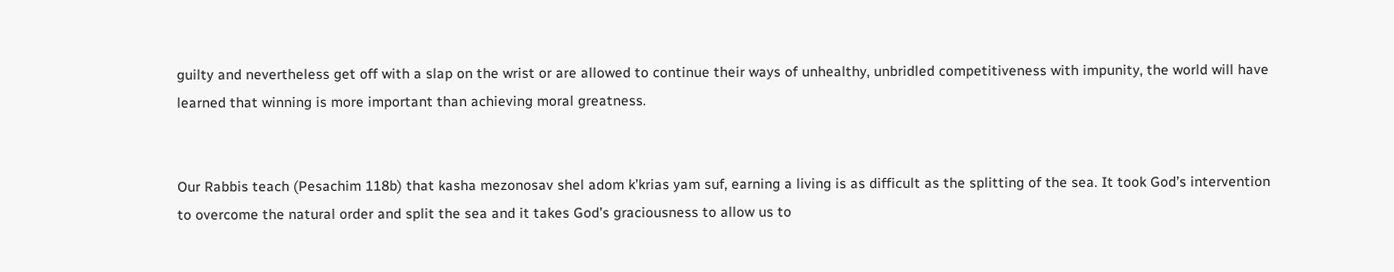guilty and nevertheless get off with a slap on the wrist or are allowed to continue their ways of unhealthy, unbridled competitiveness with impunity, the world will have learned that winning is more important than achieving moral greatness.


Our Rabbis teach (Pesachim 118b) that kasha mezonosav shel adom k’krias yam suf, earning a living is as difficult as the splitting of the sea. It took God’s intervention to overcome the natural order and split the sea and it takes God’s graciousness to allow us to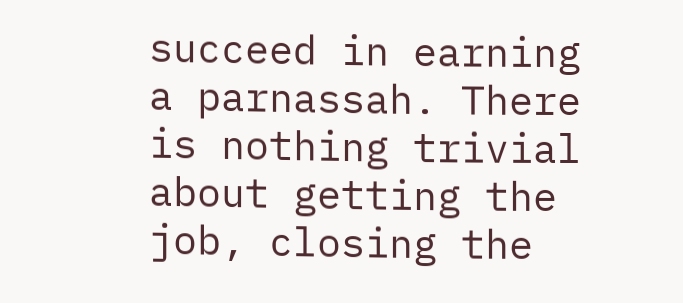succeed in earning a parnassah. There is nothing trivial about getting the job, closing the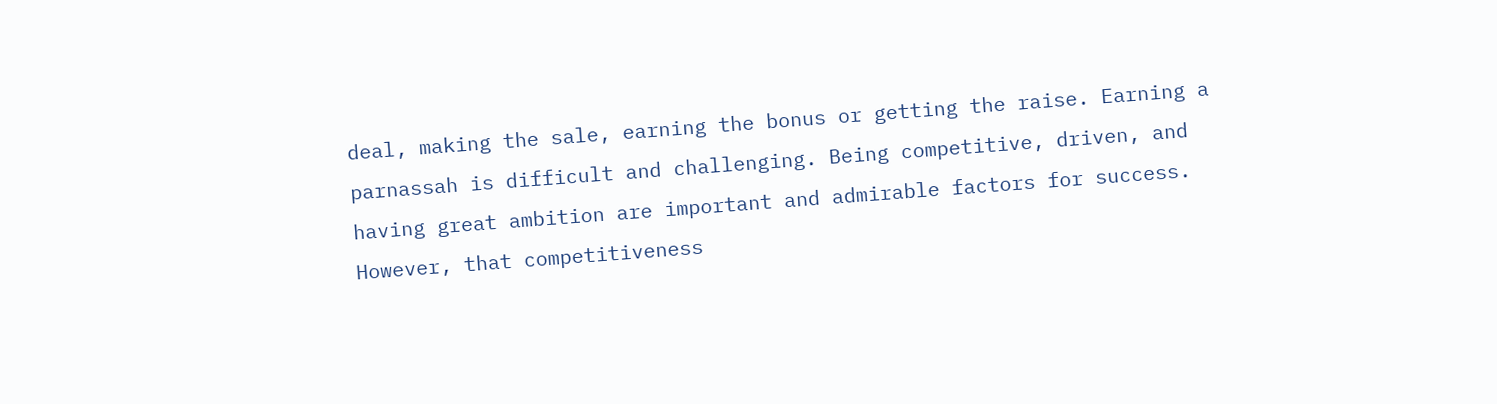deal, making the sale, earning the bonus or getting the raise. Earning a parnassah is difficult and challenging. Being competitive, driven, and having great ambition are important and admirable factors for success. However, that competitiveness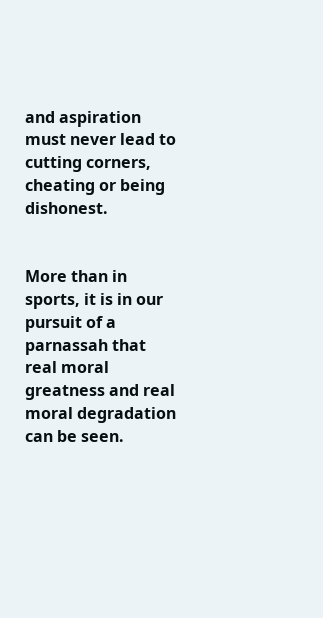and aspiration must never lead to cutting corners, cheating or being dishonest.


More than in sports, it is in our pursuit of a parnassah that real moral greatness and real moral degradation can be seen.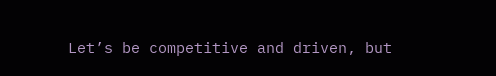Let’s be competitive and driven, but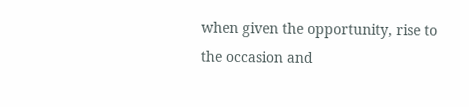when given the opportunity, rise to the occasion and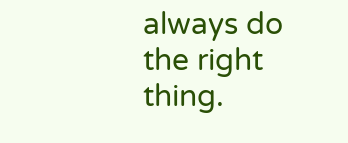always do the right thing.